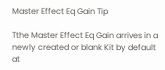Master Effect Eq Gain Tip

Tthe Master Effect Eq Gain arrives in a newly created or blank Kit by default at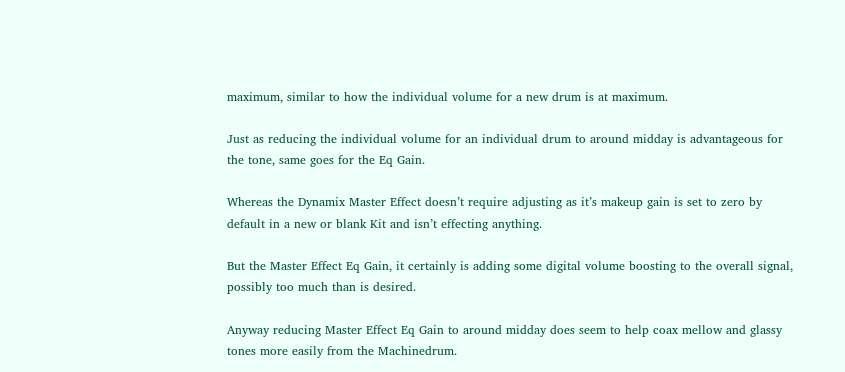maximum, similar to how the individual volume for a new drum is at maximum.

Just as reducing the individual volume for an individual drum to around midday is advantageous for the tone, same goes for the Eq Gain.

Whereas the Dynamix Master Effect doesn’t require adjusting as it’s makeup gain is set to zero by default in a new or blank Kit and isn’t effecting anything.

But the Master Effect Eq Gain, it certainly is adding some digital volume boosting to the overall signal, possibly too much than is desired.

Anyway reducing Master Effect Eq Gain to around midday does seem to help coax mellow and glassy tones more easily from the Machinedrum.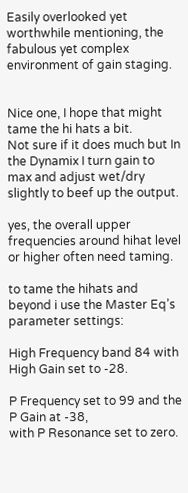Easily overlooked yet worthwhile mentioning, the fabulous yet complex environment of gain staging.


Nice one, I hope that might tame the hi hats a bit.
Not sure if it does much but In the Dynamix I turn gain to max and adjust wet/dry slightly to beef up the output.

yes, the overall upper frequencies around hihat level or higher often need taming.

to tame the hihats and beyond i use the Master Eq’s parameter settings:

High Frequency band 84 with High Gain set to -28.

P Frequency set to 99 and the P Gain at -38,
with P Resonance set to zero.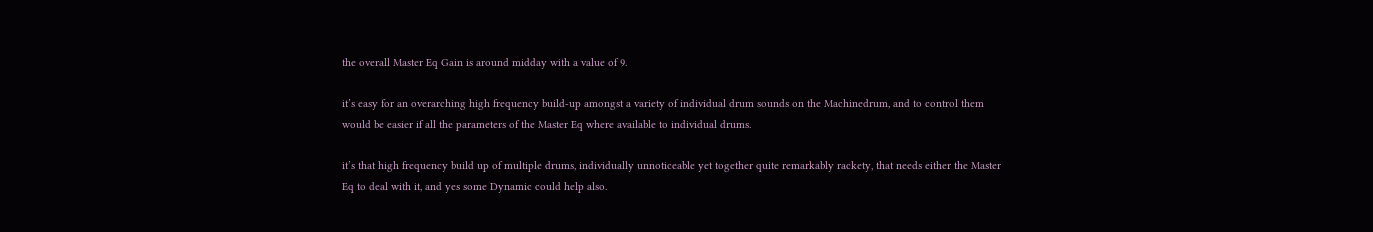the overall Master Eq Gain is around midday with a value of 9.

it’s easy for an overarching high frequency build-up amongst a variety of individual drum sounds on the Machinedrum, and to control them would be easier if all the parameters of the Master Eq where available to individual drums.

it’s that high frequency build up of multiple drums, individually unnoticeable yet together quite remarkably rackety, that needs either the Master Eq to deal with it, and yes some Dynamic could help also.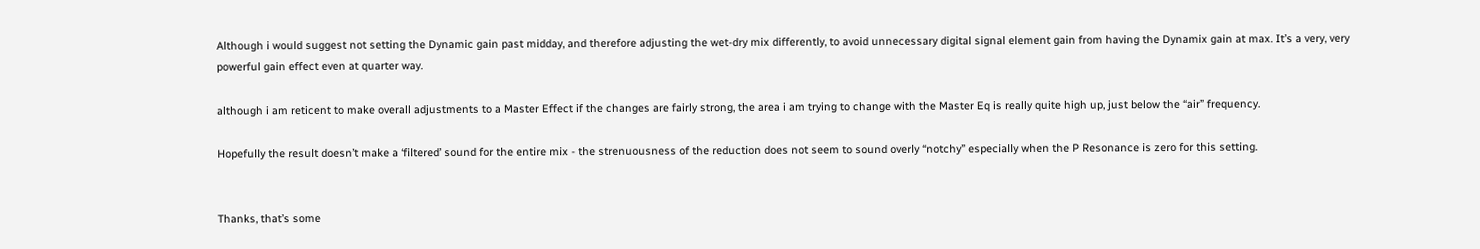Although i would suggest not setting the Dynamic gain past midday, and therefore adjusting the wet-dry mix differently, to avoid unnecessary digital signal element gain from having the Dynamix gain at max. It’s a very, very powerful gain effect even at quarter way.

although i am reticent to make overall adjustments to a Master Effect if the changes are fairly strong, the area i am trying to change with the Master Eq is really quite high up, just below the “air” frequency.

Hopefully the result doesn’t make a ‘filtered’ sound for the entire mix - the strenuousness of the reduction does not seem to sound overly “notchy” especially when the P Resonance is zero for this setting.


Thanks, that’s some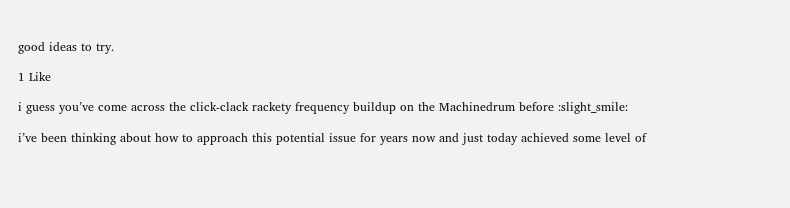good ideas to try.

1 Like

i guess you’ve come across the click-clack rackety frequency buildup on the Machinedrum before :slight_smile:

i’ve been thinking about how to approach this potential issue for years now and just today achieved some level of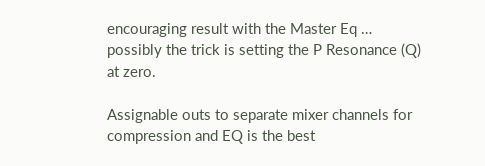encouraging result with the Master Eq … possibly the trick is setting the P Resonance (Q) at zero.

Assignable outs to separate mixer channels for compression and EQ is the best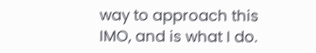way to approach this IMO, and is what I do.